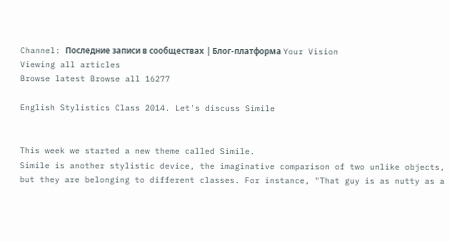Channel: Последние записи в сообществах | Блог-платформа Your Vision
Viewing all articles
Browse latest Browse all 16277

English Stylistics Class 2014. Let's discuss Simile


This week we started a new theme called Simile.
Simile is another stylistic device, the imaginative comparison of two unlike objects, but they are belonging to different classes. For instance, "That guy is as nutty as a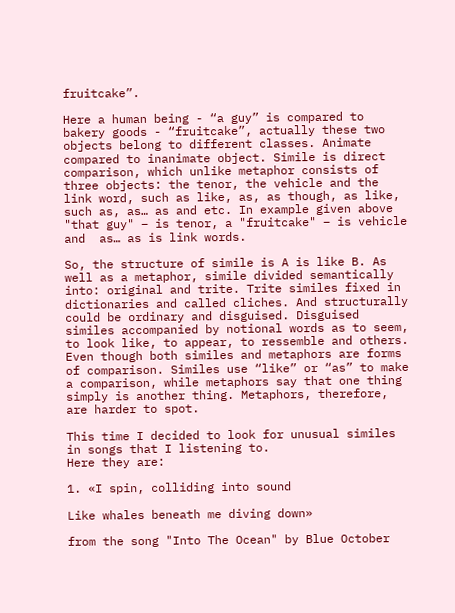fruitcake”.

Here a human being - “a guy” is compared to bakery goods - “fruitcake”, actually these two objects belong to different classes. Animate compared to inanimate object. Simile is direct comparison, which unlike metaphor consists of three objects: the tenor, the vehicle and the link word, such as like, as, as though, as like, such as, as… as and etc. In example given above "that guy" – is tenor, a "fruitcake" – is vehicle and  as… as is link words.

So, the structure of simile is A is like B. As well as a metaphor, simile divided semantically into: original and trite. Trite similes fixed in dictionaries and called cliches. And structurally could be ordinary and disguised. Disguised similes accompanied by notional words as to seem, to look like, to appear, to ressemble and others.
Even though both similes and metaphors are forms of comparison. Similes use “like” or “as” to make a comparison, while metaphors say that one thing simply is another thing. Metaphors, therefore, are harder to spot.

This time I decided to look for unusual similes in songs that I listening to.
Here they are:

1. «I spin, colliding into sound

Like whales beneath me diving down»

from the song "Into The Ocean" by Blue October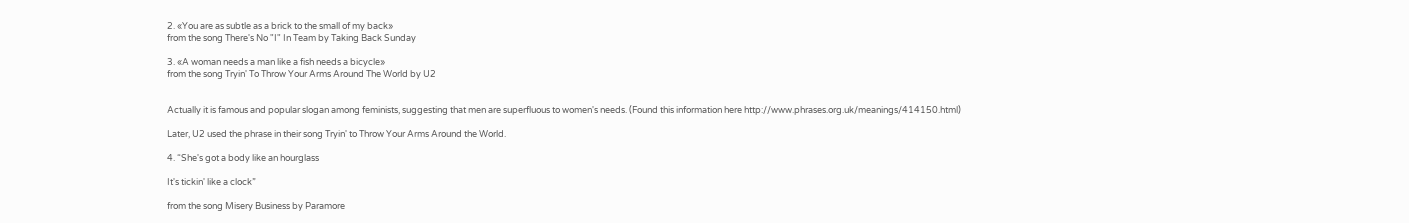2. «You are as subtle as a brick to the small of my back»
from the song There's No "I" In Team by Taking Back Sunday

3. «A woman needs a man like a fish needs a bicycle»
from the song Tryin' To Throw Your Arms Around The World by U2


Actually it is famous and popular slogan among feminists, suggesting that men are superfluous to women's needs. (Found this information here http://www.phrases.org.uk/meanings/414150.html)

Later, U2 used the phrase in their song Tryin' to Throw Your Arms Around the World.

4. “She's got a body like an hourglass

It's tickin' like a clock”

from the song Misery Business by Paramore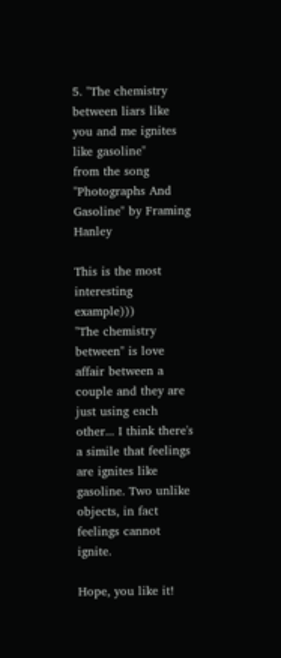5. "The chemistry between liars like you and me ignites like gasoline"
from the song "Photographs And Gasoline" by Framing Hanley

This is the most interesting example)))
"The chemistry between" is love affair between a couple and they are just using each other... I think there's a simile that feelings are ignites like gasoline. Two unlike objects, in fact feelings cannot ignite.

Hope, you like it!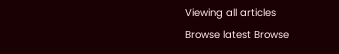Viewing all articles
Browse latest Browse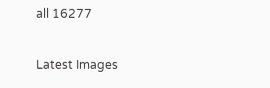all 16277

Latest Images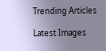Trending Articles

Latest Images